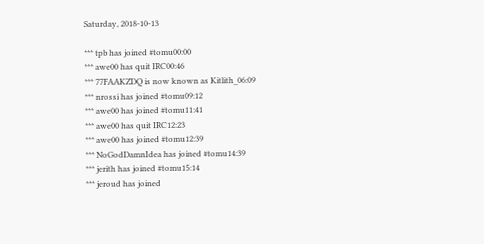Saturday, 2018-10-13

*** tpb has joined #tomu00:00
*** awe00 has quit IRC00:46
*** 77FAAKZDQ is now known as Kitlith_06:09
*** nrossi has joined #tomu09:12
*** awe00 has joined #tomu11:41
*** awe00 has quit IRC12:23
*** awe00 has joined #tomu12:39
*** NoGodDamnIdea has joined #tomu14:39
*** jerith has joined #tomu15:14
*** jeroud has joined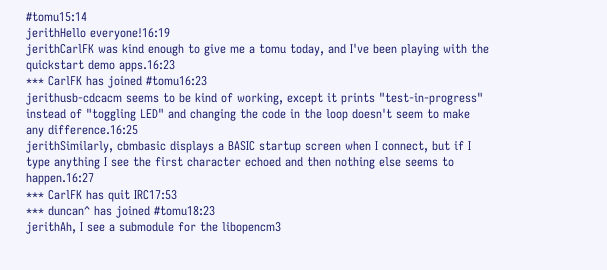#tomu15:14
jerithHello everyone!16:19
jerithCarlFK was kind enough to give me a tomu today, and I've been playing with the quickstart demo apps.16:23
*** CarlFK has joined #tomu16:23
jerithusb-cdcacm seems to be kind of working, except it prints "test-in-progress" instead of "toggling LED" and changing the code in the loop doesn't seem to make any difference.16:25
jerithSimilarly, cbmbasic displays a BASIC startup screen when I connect, but if I type anything I see the first character echoed and then nothing else seems to happen.16:27
*** CarlFK has quit IRC17:53
*** duncan^ has joined #tomu18:23
jerithAh, I see a submodule for the libopencm3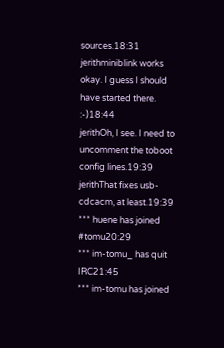sources.18:31
jerithminiblink works okay. I guess I should have started there. :-)18:44
jerithOh, I see. I need to uncomment the toboot config lines.19:39
jerithThat fixes usb-cdcacm, at least.19:39
*** huene has joined #tomu20:29
*** im-tomu_ has quit IRC21:45
*** im-tomu has joined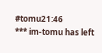#tomu21:46
*** im-tomu has left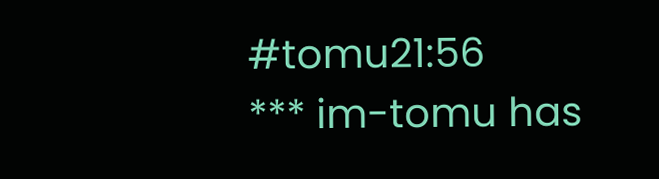#tomu21:56
*** im-tomu has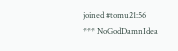joined #tomu21:56
*** NoGodDamnIdea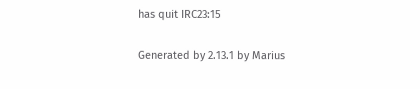has quit IRC23:15

Generated by 2.13.1 by Marius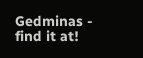Gedminas - find it at!